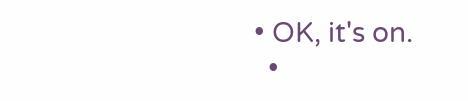• OK, it's on.
  •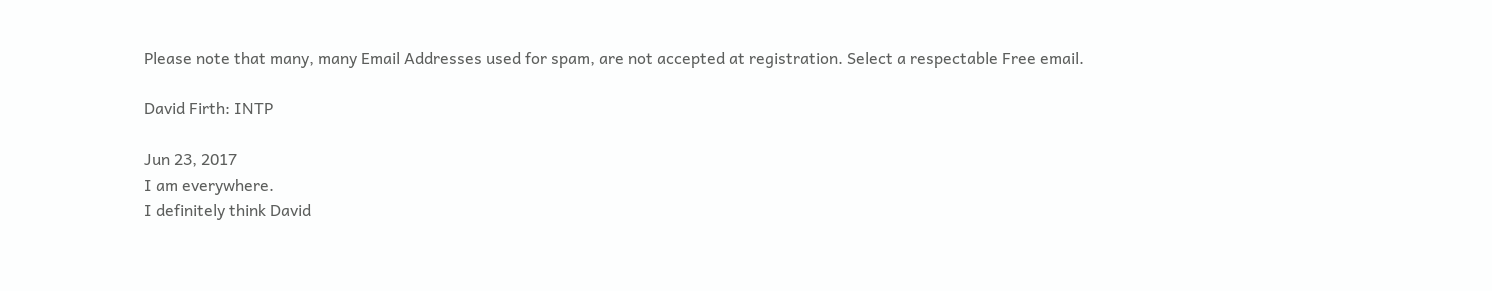Please note that many, many Email Addresses used for spam, are not accepted at registration. Select a respectable Free email.

David Firth: INTP

Jun 23, 2017
I am everywhere.
I definitely think David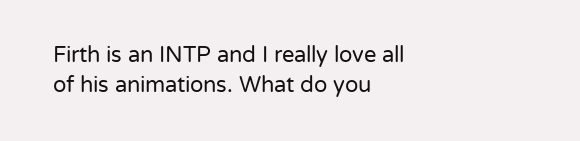Firth is an INTP and I really love all of his animations. What do you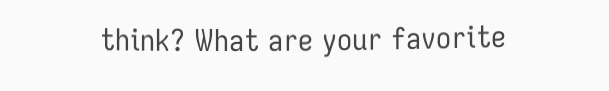think? What are your favorite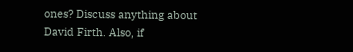ones? Discuss anything about David Firth. Also, if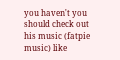you haven't you should check out his music (fatpie music) like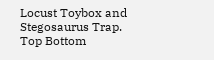Locust Toybox and Stegosaurus Trap.
Top Bottom